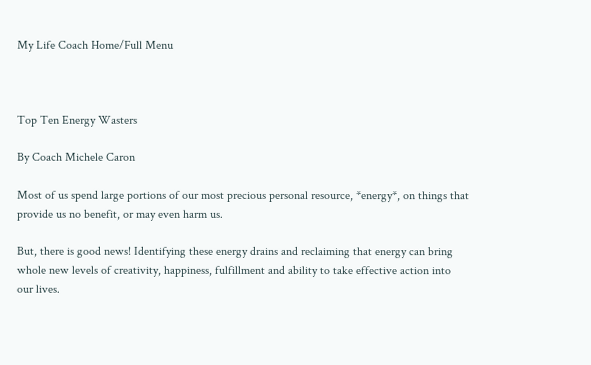My Life Coach Home/Full Menu



Top Ten Energy Wasters

By Coach Michele Caron

Most of us spend large portions of our most precious personal resource, *energy*, on things that provide us no benefit, or may even harm us.

But, there is good news! Identifying these energy drains and reclaiming that energy can bring whole new levels of creativity, happiness, fulfillment and ability to take effective action into our lives.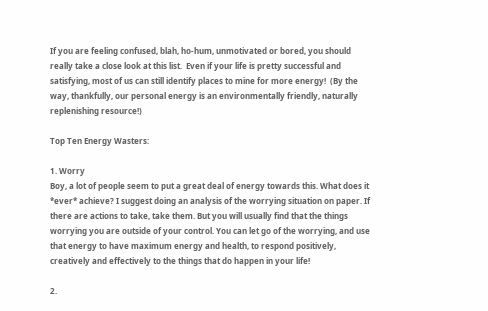If you are feeling confused, blah, ho-hum, unmotivated or bored, you should really take a close look at this list.  Even if your life is pretty successful and satisfying, most of us can still identify places to mine for more energy!  (By the way, thankfully, our personal energy is an environmentally friendly, naturally replenishing resource!)

Top Ten Energy Wasters:

1. Worry
Boy, a lot of people seem to put a great deal of energy towards this. What does it *ever* achieve? I suggest doing an analysis of the worrying situation on paper. If there are actions to take, take them. But you will usually find that the things worrying you are outside of your control. You can let go of the worrying, and use that energy to have maximum energy and health, to respond positively, creatively and effectively to the things that do happen in your life!

2.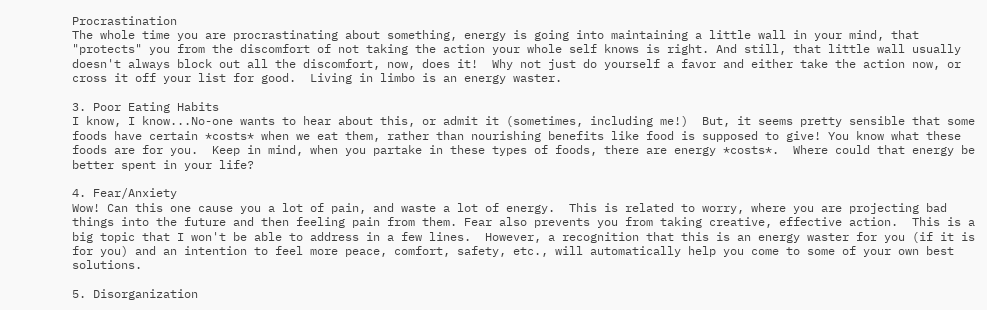Procrastination
The whole time you are procrastinating about something, energy is going into maintaining a little wall in your mind, that "protects" you from the discomfort of not taking the action your whole self knows is right. And still, that little wall usually doesn't always block out all the discomfort, now, does it!  Why not just do yourself a favor and either take the action now, or cross it off your list for good.  Living in limbo is an energy waster.

3. Poor Eating Habits
I know, I know...No-one wants to hear about this, or admit it (sometimes, including me!)  But, it seems pretty sensible that some foods have certain *costs* when we eat them, rather than nourishing benefits like food is supposed to give! You know what these foods are for you.  Keep in mind, when you partake in these types of foods, there are energy *costs*.  Where could that energy be better spent in your life?

4. Fear/Anxiety
Wow! Can this one cause you a lot of pain, and waste a lot of energy.  This is related to worry, where you are projecting bad things into the future and then feeling pain from them. Fear also prevents you from taking creative, effective action.  This is a big topic that I won't be able to address in a few lines.  However, a recognition that this is an energy waster for you (if it is for you) and an intention to feel more peace, comfort, safety, etc., will automatically help you come to some of your own best solutions.

5. Disorganization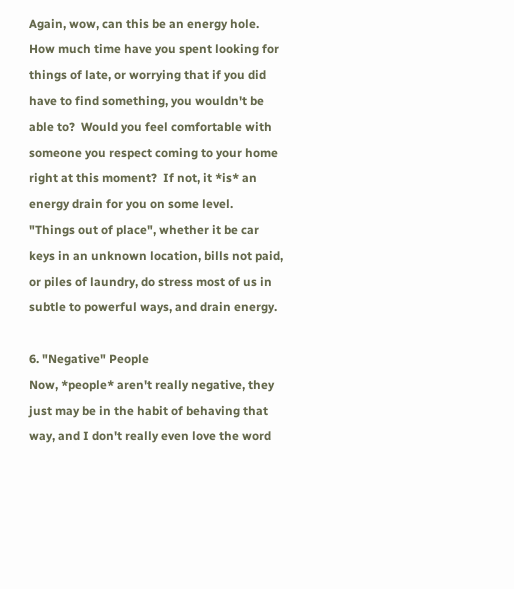Again, wow, can this be an energy hole.  How much time have you spent looking for things of late, or worrying that if you did have to find something, you wouldn't be able to?  Would you feel comfortable with someone you respect coming to your home right at this moment?  If not, it *is* an energy drain for you on some level.  "Things out of place", whether it be car keys in an unknown location, bills not paid, or piles of laundry, do stress most of us in subtle to powerful ways, and drain energy.

6. "Negative" People
Now, *people* aren't really negative, they just may be in the habit of behaving that way, and I don't really even love the word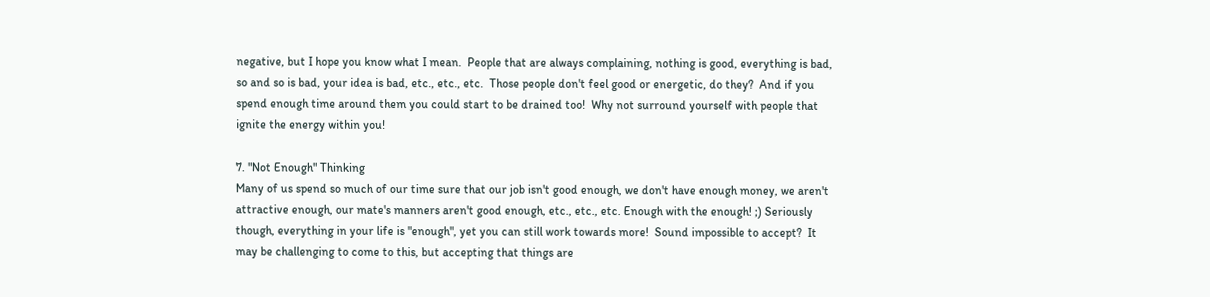negative, but I hope you know what I mean.  People that are always complaining, nothing is good, everything is bad, so and so is bad, your idea is bad, etc., etc., etc.  Those people don't feel good or energetic, do they?  And if you spend enough time around them you could start to be drained too!  Why not surround yourself with people that ignite the energy within you!

7. "Not Enough" Thinking
Many of us spend so much of our time sure that our job isn't good enough, we don't have enough money, we aren't attractive enough, our mate's manners aren't good enough, etc., etc., etc. Enough with the enough! ;) Seriously though, everything in your life is "enough", yet you can still work towards more!  Sound impossible to accept?  It may be challenging to come to this, but accepting that things are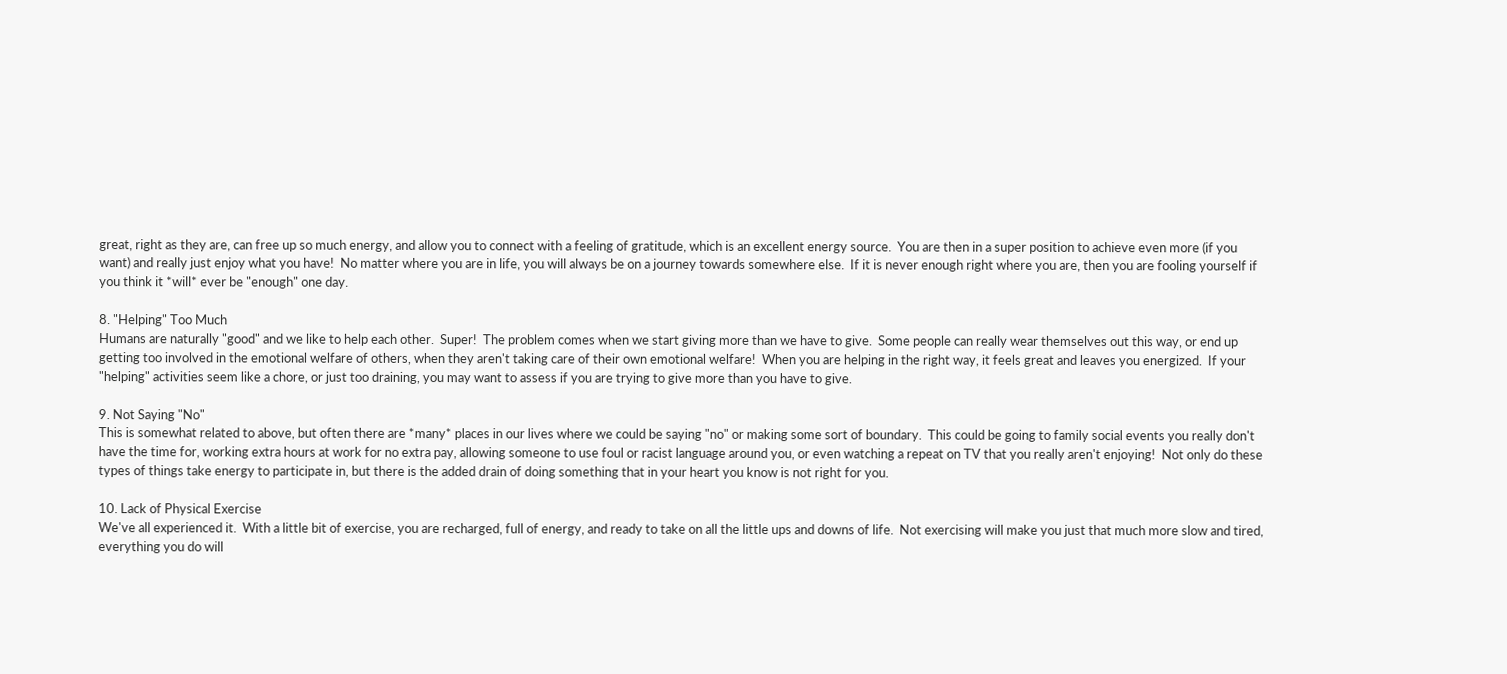great, right as they are, can free up so much energy, and allow you to connect with a feeling of gratitude, which is an excellent energy source.  You are then in a super position to achieve even more (if you want) and really just enjoy what you have!  No matter where you are in life, you will always be on a journey towards somewhere else.  If it is never enough right where you are, then you are fooling yourself if you think it *will* ever be "enough" one day.

8. "Helping" Too Much
Humans are naturally "good" and we like to help each other.  Super!  The problem comes when we start giving more than we have to give.  Some people can really wear themselves out this way, or end up getting too involved in the emotional welfare of others, when they aren't taking care of their own emotional welfare!  When you are helping in the right way, it feels great and leaves you energized.  If your "helping" activities seem like a chore, or just too draining, you may want to assess if you are trying to give more than you have to give.

9. Not Saying "No"
This is somewhat related to above, but often there are *many* places in our lives where we could be saying "no" or making some sort of boundary.  This could be going to family social events you really don't have the time for, working extra hours at work for no extra pay, allowing someone to use foul or racist language around you, or even watching a repeat on TV that you really aren't enjoying!  Not only do these types of things take energy to participate in, but there is the added drain of doing something that in your heart you know is not right for you.

10. Lack of Physical Exercise
We've all experienced it.  With a little bit of exercise, you are recharged, full of energy, and ready to take on all the little ups and downs of life.  Not exercising will make you just that much more slow and tired, everything you do will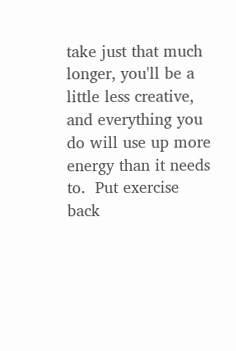take just that much longer, you'll be a little less creative, and everything you do will use up more energy than it needs to.  Put exercise back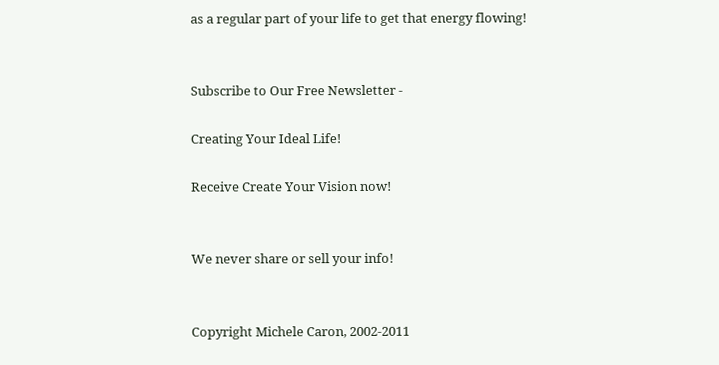as a regular part of your life to get that energy flowing!


Subscribe to Our Free Newsletter -

Creating Your Ideal Life!

Receive Create Your Vision now!


We never share or sell your info!


Copyright Michele Caron, 2002-2011